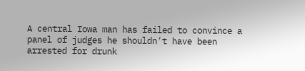A central Iowa man has failed to convince a panel of judges he shouldn’t have been arrested for drunk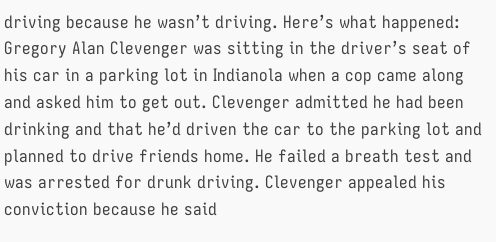driving because he wasn’t driving. Here’s what happened: Gregory Alan Clevenger was sitting in the driver’s seat of his car in a parking lot in Indianola when a cop came along and asked him to get out. Clevenger admitted he had been drinking and that he’d driven the car to the parking lot and planned to drive friends home. He failed a breath test and was arrested for drunk driving. Clevenger appealed his conviction because he said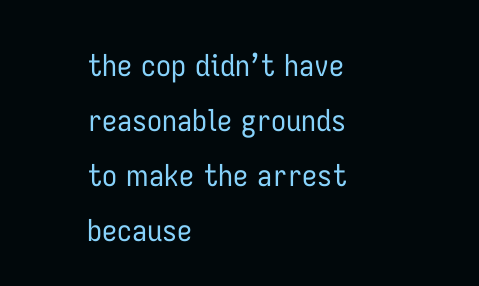the cop didn’t have reasonable grounds to make the arrest because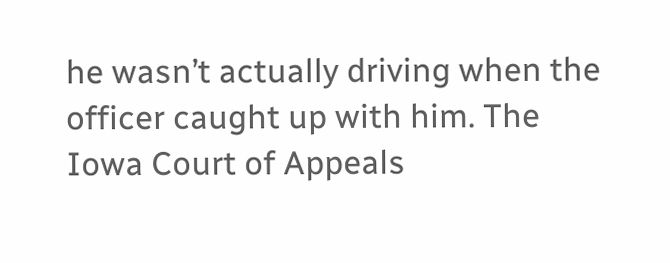he wasn’t actually driving when the officer caught up with him. The Iowa Court of Appeals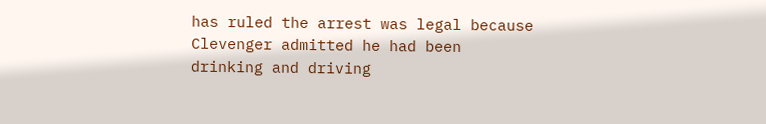has ruled the arrest was legal because Clevenger admitted he had been drinking and driving